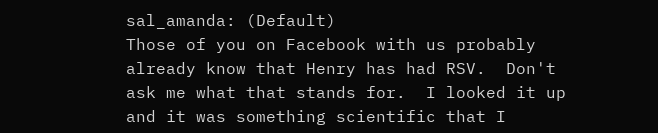sal_amanda: (Default)
Those of you on Facebook with us probably already know that Henry has had RSV.  Don't ask me what that stands for.  I looked it up and it was something scientific that I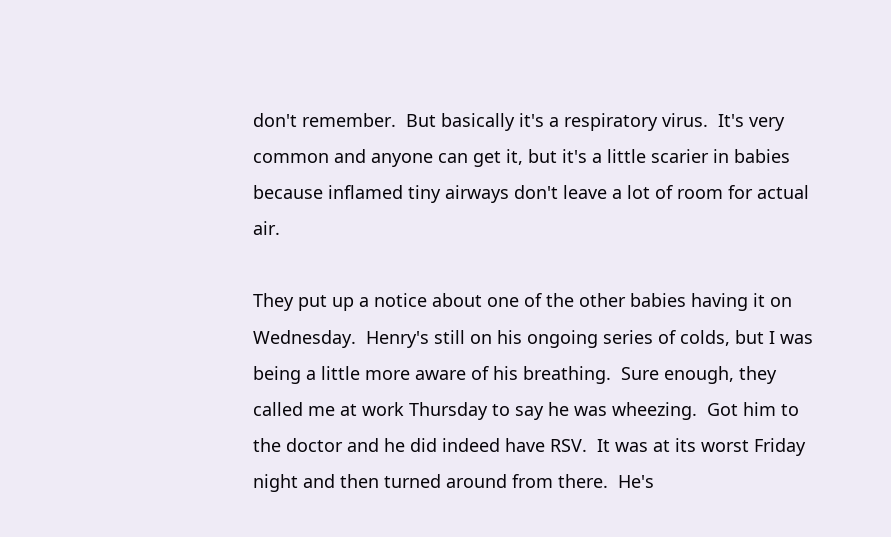don't remember.  But basically it's a respiratory virus.  It's very common and anyone can get it, but it's a little scarier in babies because inflamed tiny airways don't leave a lot of room for actual air.

They put up a notice about one of the other babies having it on Wednesday.  Henry's still on his ongoing series of colds, but I was being a little more aware of his breathing.  Sure enough, they called me at work Thursday to say he was wheezing.  Got him to the doctor and he did indeed have RSV.  It was at its worst Friday night and then turned around from there.  He's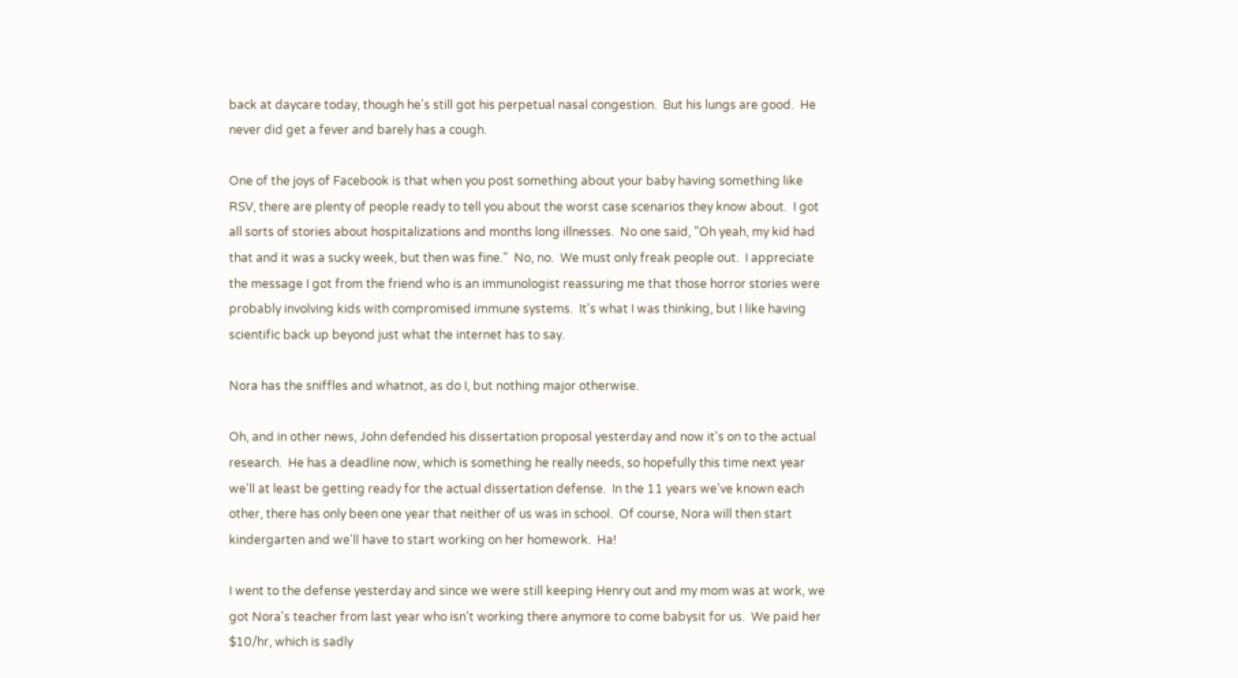back at daycare today, though he's still got his perpetual nasal congestion.  But his lungs are good.  He never did get a fever and barely has a cough.

One of the joys of Facebook is that when you post something about your baby having something like RSV, there are plenty of people ready to tell you about the worst case scenarios they know about.  I got all sorts of stories about hospitalizations and months long illnesses.  No one said, "Oh yeah, my kid had that and it was a sucky week, but then was fine."  No, no.  We must only freak people out.  I appreciate the message I got from the friend who is an immunologist reassuring me that those horror stories were probably involving kids with compromised immune systems.  It's what I was thinking, but I like having scientific back up beyond just what the internet has to say.

Nora has the sniffles and whatnot, as do I, but nothing major otherwise.

Oh, and in other news, John defended his dissertation proposal yesterday and now it's on to the actual research.  He has a deadline now, which is something he really needs, so hopefully this time next year we'll at least be getting ready for the actual dissertation defense.  In the 11 years we've known each other, there has only been one year that neither of us was in school.  Of course, Nora will then start kindergarten and we'll have to start working on her homework.  Ha!

I went to the defense yesterday and since we were still keeping Henry out and my mom was at work, we got Nora's teacher from last year who isn't working there anymore to come babysit for us.  We paid her $10/hr, which is sadly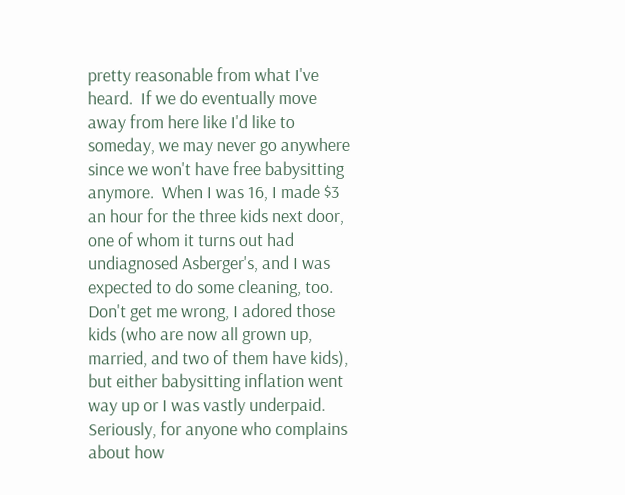pretty reasonable from what I've heard.  If we do eventually move away from here like I'd like to someday, we may never go anywhere since we won't have free babysitting anymore.  When I was 16, I made $3 an hour for the three kids next door, one of whom it turns out had undiagnosed Asberger's, and I was expected to do some cleaning, too.  Don't get me wrong, I adored those kids (who are now all grown up, married, and two of them have kids), but either babysitting inflation went way up or I was vastly underpaid.  Seriously, for anyone who complains about how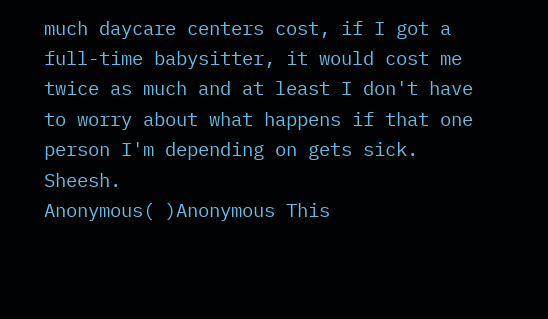much daycare centers cost, if I got a full-time babysitter, it would cost me twice as much and at least I don't have to worry about what happens if that one person I'm depending on gets sick.  Sheesh.
Anonymous( )Anonymous This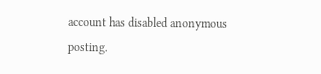account has disabled anonymous posting.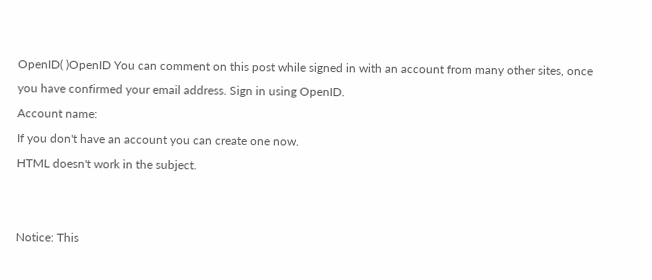OpenID( )OpenID You can comment on this post while signed in with an account from many other sites, once you have confirmed your email address. Sign in using OpenID.
Account name:
If you don't have an account you can create one now.
HTML doesn't work in the subject.


Notice: This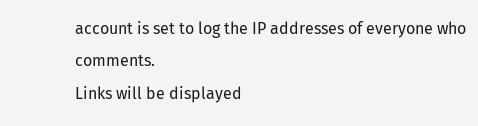account is set to log the IP addresses of everyone who comments.
Links will be displayed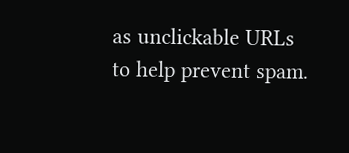as unclickable URLs to help prevent spam.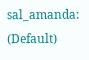sal_amanda: (Default)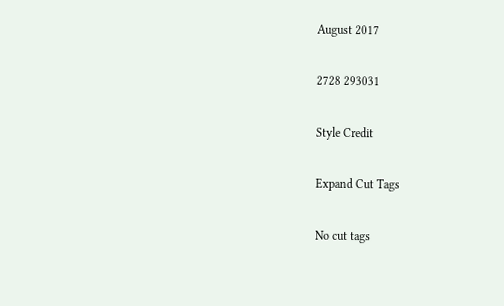August 2017

2728 293031

Style Credit

Expand Cut Tags

No cut tags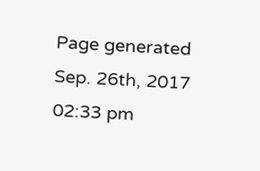Page generated Sep. 26th, 2017 02:33 pm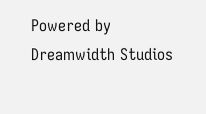Powered by Dreamwidth Studios